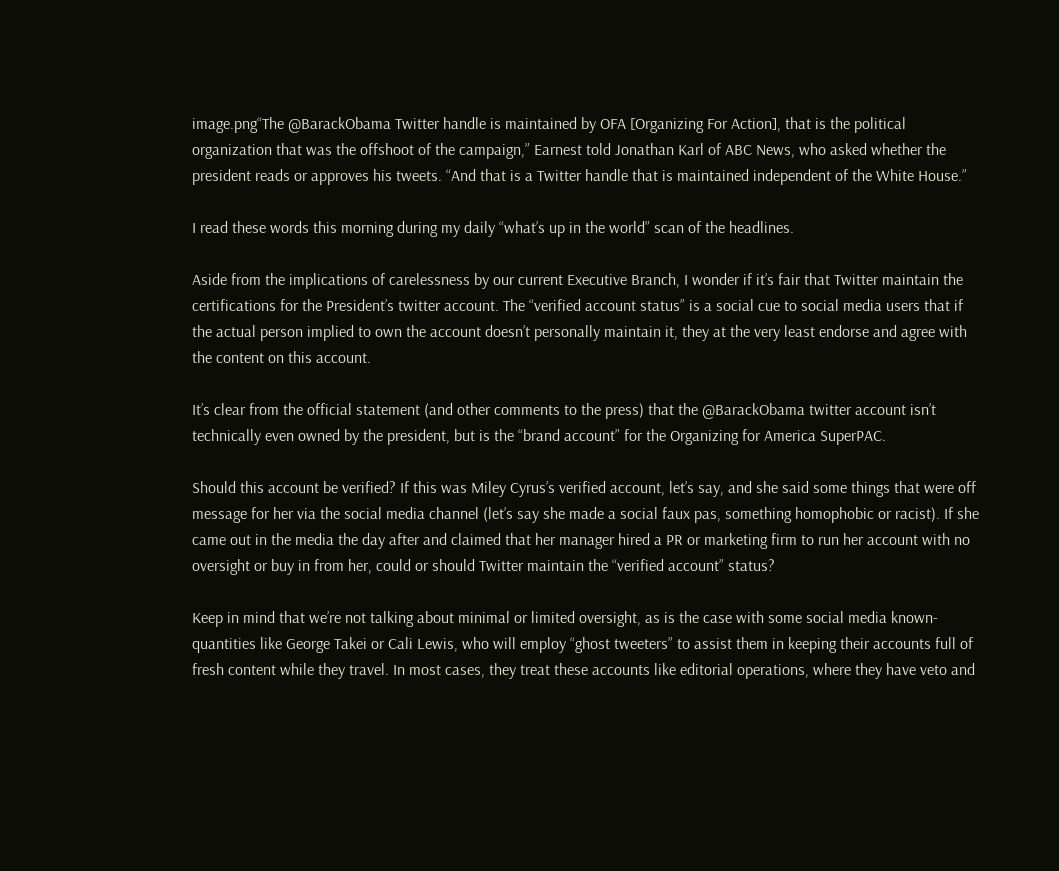image.png“The @BarackObama Twitter handle is maintained by OFA [Organizing For Action], that is the political organization that was the offshoot of the campaign,” Earnest told Jonathan Karl of ABC News, who asked whether the president reads or approves his tweets. “And that is a Twitter handle that is maintained independent of the White House.”

I read these words this morning during my daily “what’s up in the world” scan of the headlines.

Aside from the implications of carelessness by our current Executive Branch, I wonder if it’s fair that Twitter maintain the certifications for the President’s twitter account. The “verified account status” is a social cue to social media users that if the actual person implied to own the account doesn’t personally maintain it, they at the very least endorse and agree with the content on this account.

It’s clear from the official statement (and other comments to the press) that the @BarackObama twitter account isn’t technically even owned by the president, but is the “brand account” for the Organizing for America SuperPAC.

Should this account be verified? If this was Miley Cyrus’s verified account, let’s say, and she said some things that were off message for her via the social media channel (let’s say she made a social faux pas, something homophobic or racist). If she came out in the media the day after and claimed that her manager hired a PR or marketing firm to run her account with no oversight or buy in from her, could or should Twitter maintain the “verified account” status?

Keep in mind that we’re not talking about minimal or limited oversight, as is the case with some social media known-quantities like George Takei or Cali Lewis, who will employ “ghost tweeters” to assist them in keeping their accounts full of fresh content while they travel. In most cases, they treat these accounts like editorial operations, where they have veto and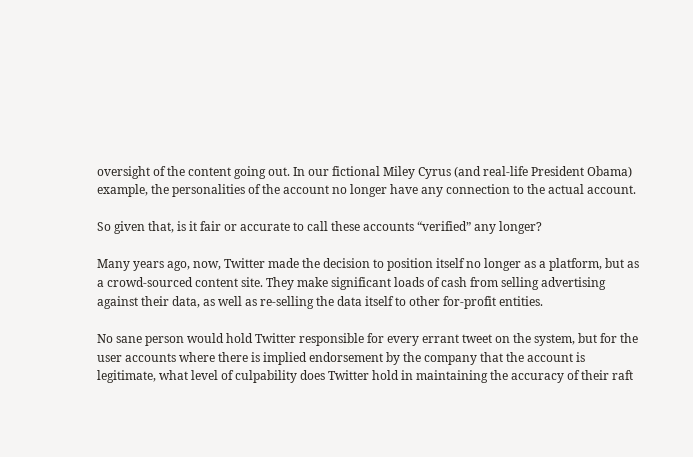oversight of the content going out. In our fictional Miley Cyrus (and real-life President Obama) example, the personalities of the account no longer have any connection to the actual account.

So given that, is it fair or accurate to call these accounts “verified” any longer?

Many years ago, now, Twitter made the decision to position itself no longer as a platform, but as a crowd-sourced content site. They make significant loads of cash from selling advertising against their data, as well as re-selling the data itself to other for-profit entities.

No sane person would hold Twitter responsible for every errant tweet on the system, but for the user accounts where there is implied endorsement by the company that the account is legitimate, what level of culpability does Twitter hold in maintaining the accuracy of their raft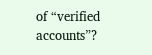of “verified accounts”?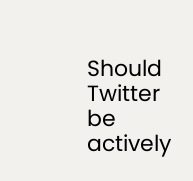Should Twitter be actively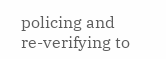policing and re-verifying to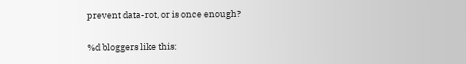prevent data-rot, or is once enough?

%d bloggers like this: